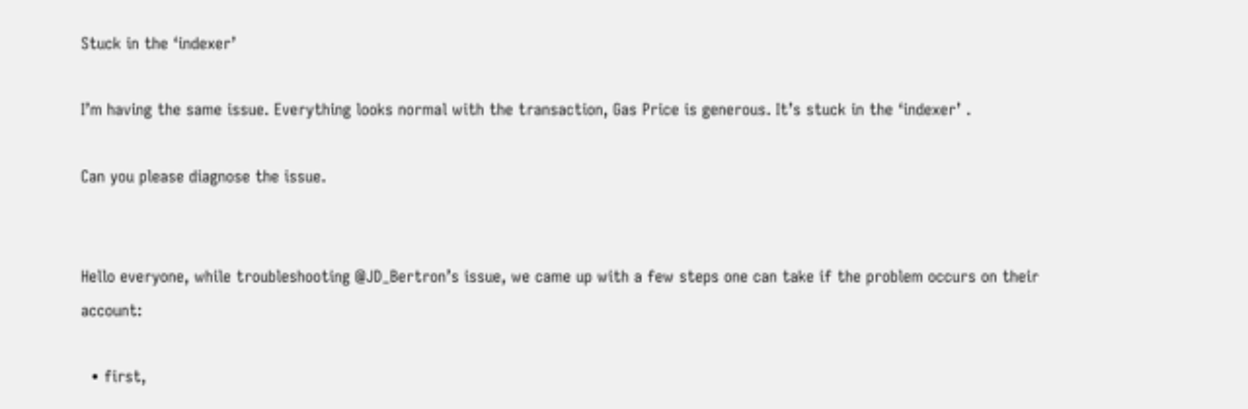Stuck in the ‘indexer’

I’m having the same issue. Everything looks normal with the transaction, Gas Price is generous. It’s stuck in the ‘indexer’ .

Can you please diagnose the issue.


Hello everyone, while troubleshooting @JD_Bertron’s issue, we came up with a few steps one can take if the problem occurs on their account:

  • first,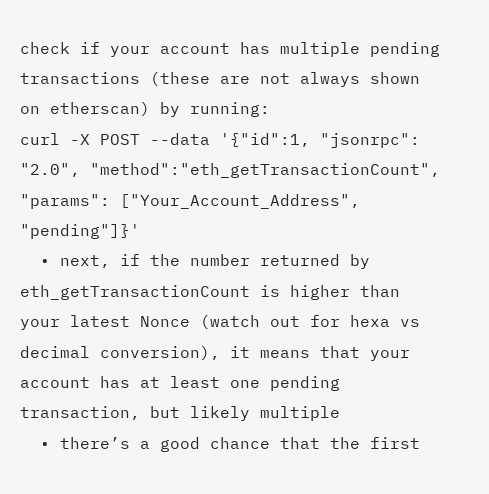check if your account has multiple pending transactions (these are not always shown on etherscan) by running:
curl -X POST --data '{"id":1, "jsonrpc": "2.0", "method":"eth_getTransactionCount", "params": ["Your_Account_Address", "pending"]}'
  • next, if the number returned by eth_getTransactionCount is higher than your latest Nonce (watch out for hexa vs decimal conversion), it means that your account has at least one pending transaction, but likely multiple
  • there’s a good chance that the first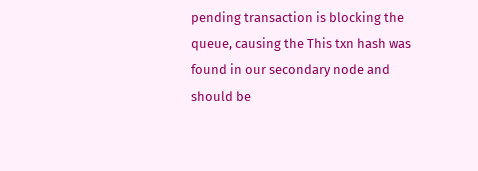pending transaction is blocking the queue, causing the This txn hash was found in our secondary node and should be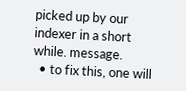picked up by our indexer in a short while. message.
  • to fix this, one will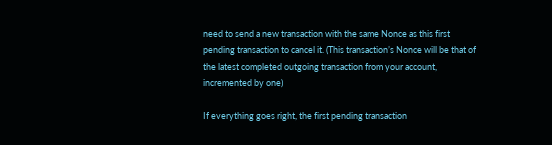need to send a new transaction with the same Nonce as this first pending transaction to cancel it. (This transaction’s Nonce will be that of the latest completed outgoing transaction from your account, incremented by one)

If everything goes right, the first pending transaction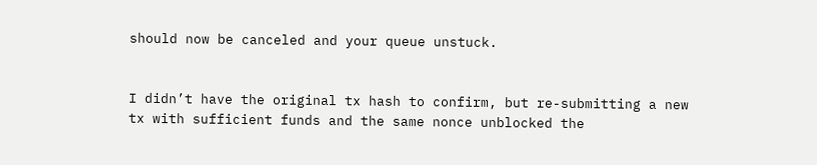should now be canceled and your queue unstuck.


I didn’t have the original tx hash to confirm, but re-submitting a new tx with sufficient funds and the same nonce unblocked the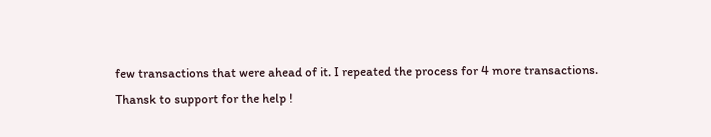few transactions that were ahead of it. I repeated the process for 4 more transactions.
Thansk to support for the help !